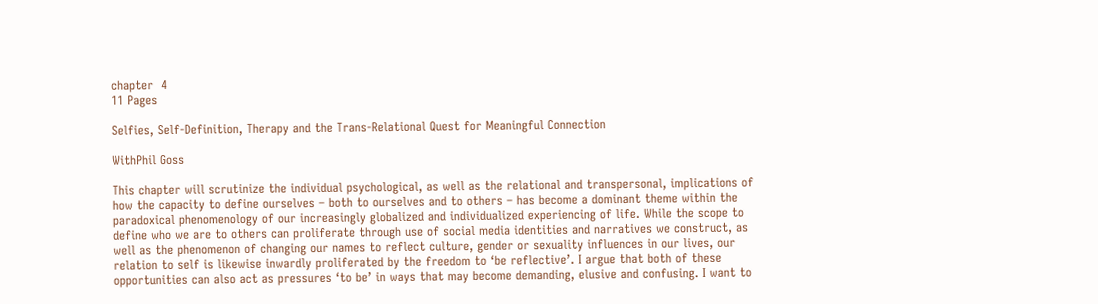chapter  4
11 Pages

Selfies, Self-Definition, Therapy and the Trans-Relational Quest for Meaningful Connection

WithPhil Goss

This chapter will scrutinize the individual psychological, as well as the relational and transpersonal, implications of how the capacity to define ourselves – both to ourselves and to others – has become a dominant theme within the paradoxical phenomenology of our increasingly globalized and individualized experiencing of life. While the scope to define who we are to others can proliferate through use of social media identities and narratives we construct, as well as the phenomenon of changing our names to reflect culture, gender or sexuality influences in our lives, our relation to self is likewise inwardly proliferated by the freedom to ‘be reflective’. I argue that both of these opportunities can also act as pressures ‘to be’ in ways that may become demanding, elusive and confusing. I want to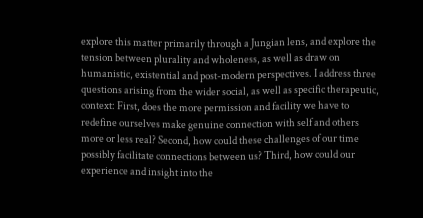explore this matter primarily through a Jungian lens, and explore the tension between plurality and wholeness, as well as draw on humanistic, existential and post-modern perspectives. I address three questions arising from the wider social, as well as specific therapeutic, context: First, does the more permission and facility we have to redefine ourselves make genuine connection with self and others more or less real? Second, how could these challenges of our time possibly facilitate connections between us? Third, how could our experience and insight into the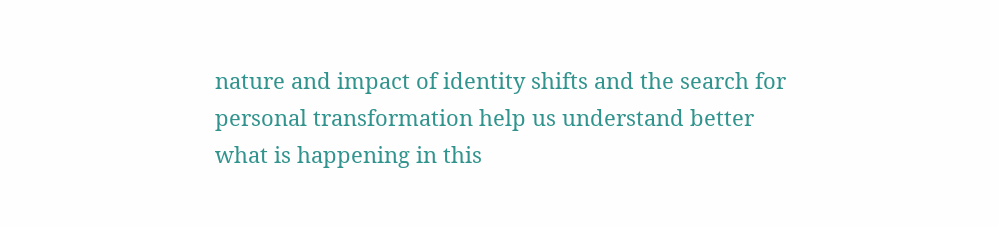nature and impact of identity shifts and the search for personal transformation help us understand better what is happening in this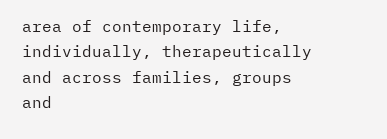area of contemporary life, individually, therapeutically and across families, groups and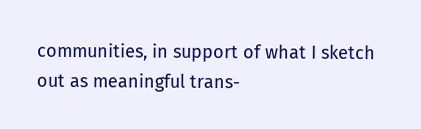communities, in support of what I sketch out as meaningful trans-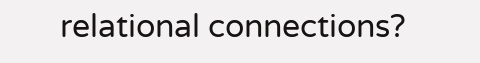relational connections?